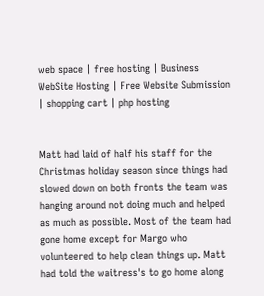web space | free hosting | Business WebSite Hosting | Free Website Submission | shopping cart | php hosting


Matt had laid of half his staff for the Christmas holiday season since things had slowed down on both fronts the team was hanging around not doing much and helped as much as possible. Most of the team had gone home except for Margo who volunteered to help clean things up. Matt had told the waitress's to go home along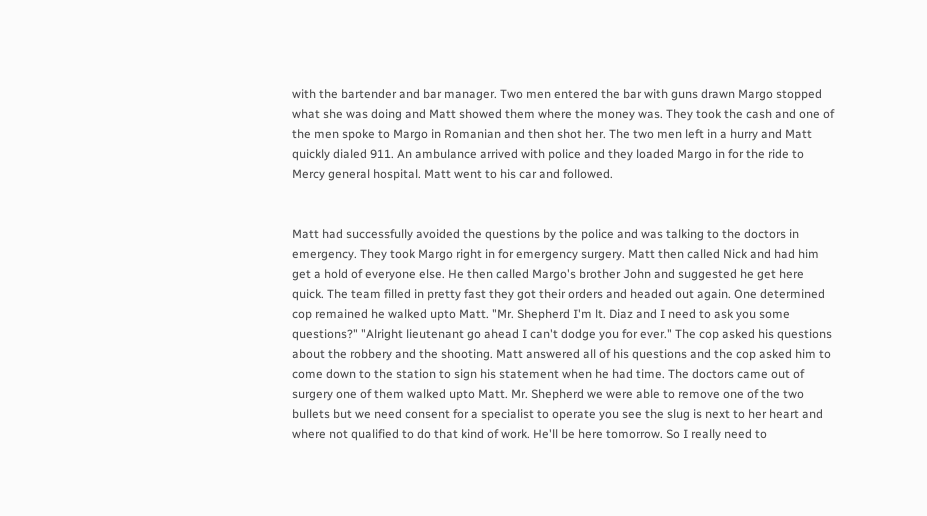with the bartender and bar manager. Two men entered the bar with guns drawn Margo stopped what she was doing and Matt showed them where the money was. They took the cash and one of the men spoke to Margo in Romanian and then shot her. The two men left in a hurry and Matt quickly dialed 911. An ambulance arrived with police and they loaded Margo in for the ride to Mercy general hospital. Matt went to his car and followed.


Matt had successfully avoided the questions by the police and was talking to the doctors in emergency. They took Margo right in for emergency surgery. Matt then called Nick and had him get a hold of everyone else. He then called Margo's brother John and suggested he get here quick. The team filled in pretty fast they got their orders and headed out again. One determined cop remained he walked upto Matt. "Mr. Shepherd I'm lt. Diaz and I need to ask you some questions?" "Alright lieutenant go ahead I can't dodge you for ever." The cop asked his questions about the robbery and the shooting. Matt answered all of his questions and the cop asked him to come down to the station to sign his statement when he had time. The doctors came out of surgery one of them walked upto Matt. Mr. Shepherd we were able to remove one of the two bullets but we need consent for a specialist to operate you see the slug is next to her heart and where not qualified to do that kind of work. He'll be here tomorrow. So I really need to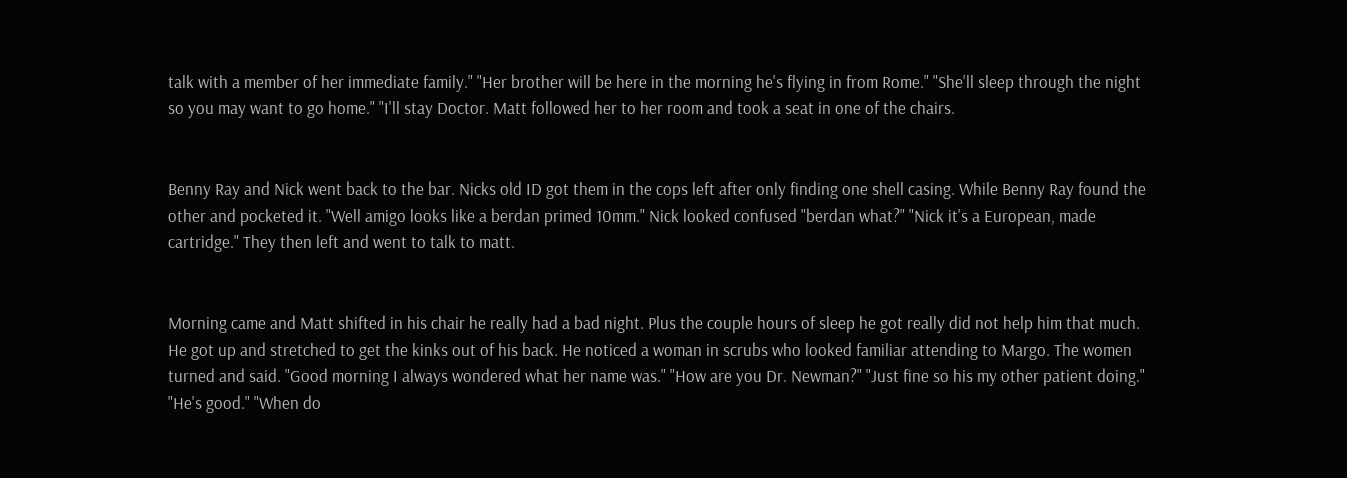talk with a member of her immediate family." "Her brother will be here in the morning he's flying in from Rome." "She'll sleep through the night so you may want to go home." "I'll stay Doctor. Matt followed her to her room and took a seat in one of the chairs.


Benny Ray and Nick went back to the bar. Nicks old ID got them in the cops left after only finding one shell casing. While Benny Ray found the other and pocketed it. "Well amigo looks like a berdan primed 10mm." Nick looked confused "berdan what?" "Nick it's a European, made cartridge." They then left and went to talk to matt.


Morning came and Matt shifted in his chair he really had a bad night. Plus the couple hours of sleep he got really did not help him that much. He got up and stretched to get the kinks out of his back. He noticed a woman in scrubs who looked familiar attending to Margo. The women turned and said. "Good morning I always wondered what her name was." "How are you Dr. Newman?" "Just fine so his my other patient doing." "He's good." "When do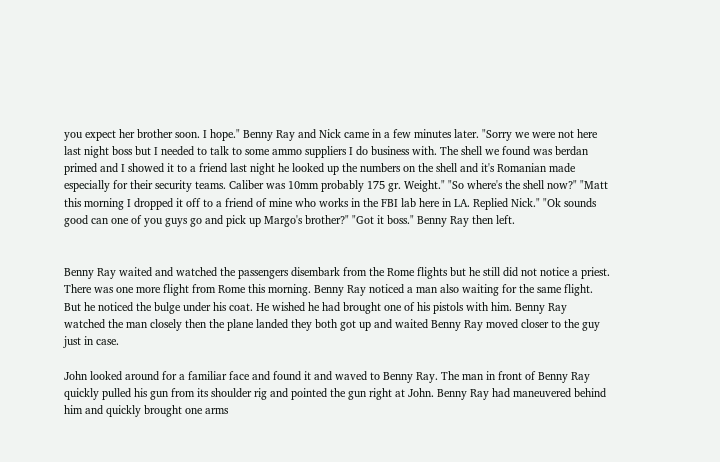you expect her brother soon. I hope." Benny Ray and Nick came in a few minutes later. "Sorry we were not here last night boss but I needed to talk to some ammo suppliers I do business with. The shell we found was berdan primed and I showed it to a friend last night he looked up the numbers on the shell and it's Romanian made especially for their security teams. Caliber was 10mm probably 175 gr. Weight." "So where's the shell now?" "Matt this morning I dropped it off to a friend of mine who works in the FBI lab here in LA. Replied Nick." "Ok sounds good can one of you guys go and pick up Margo's brother?" "Got it boss." Benny Ray then left.


Benny Ray waited and watched the passengers disembark from the Rome flights but he still did not notice a priest. There was one more flight from Rome this morning. Benny Ray noticed a man also waiting for the same flight. But he noticed the bulge under his coat. He wished he had brought one of his pistols with him. Benny Ray watched the man closely then the plane landed they both got up and waited Benny Ray moved closer to the guy just in case.

John looked around for a familiar face and found it and waved to Benny Ray. The man in front of Benny Ray quickly pulled his gun from its shoulder rig and pointed the gun right at John. Benny Ray had maneuvered behind him and quickly brought one arms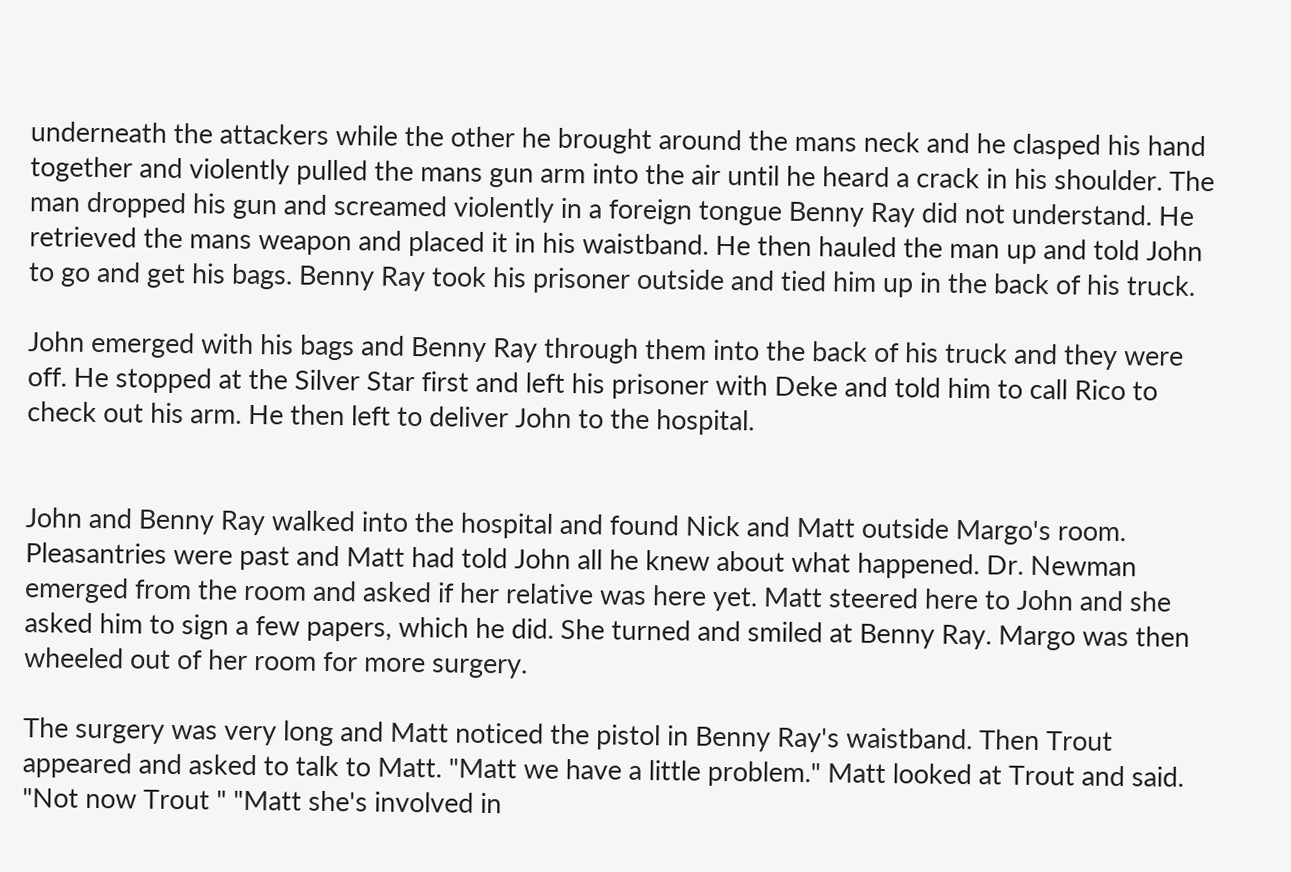underneath the attackers while the other he brought around the mans neck and he clasped his hand together and violently pulled the mans gun arm into the air until he heard a crack in his shoulder. The man dropped his gun and screamed violently in a foreign tongue Benny Ray did not understand. He retrieved the mans weapon and placed it in his waistband. He then hauled the man up and told John to go and get his bags. Benny Ray took his prisoner outside and tied him up in the back of his truck.

John emerged with his bags and Benny Ray through them into the back of his truck and they were off. He stopped at the Silver Star first and left his prisoner with Deke and told him to call Rico to check out his arm. He then left to deliver John to the hospital.


John and Benny Ray walked into the hospital and found Nick and Matt outside Margo's room. Pleasantries were past and Matt had told John all he knew about what happened. Dr. Newman emerged from the room and asked if her relative was here yet. Matt steered here to John and she asked him to sign a few papers, which he did. She turned and smiled at Benny Ray. Margo was then wheeled out of her room for more surgery.

The surgery was very long and Matt noticed the pistol in Benny Ray's waistband. Then Trout appeared and asked to talk to Matt. "Matt we have a little problem." Matt looked at Trout and said. "Not now Trout " "Matt she's involved in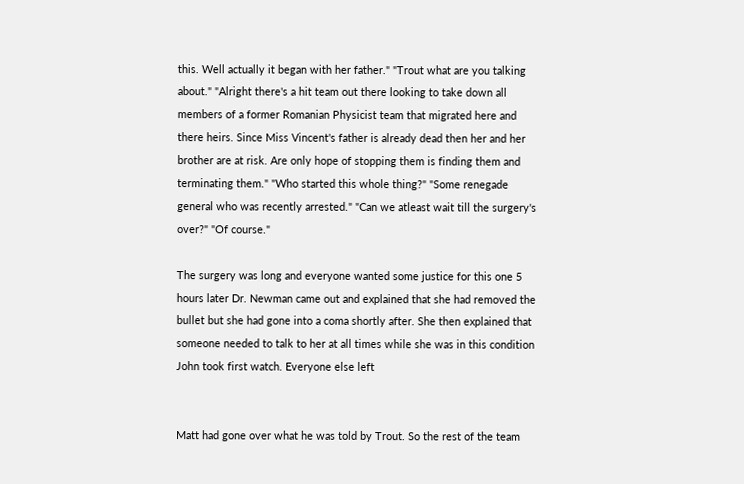this. Well actually it began with her father." "Trout what are you talking about." "Alright there's a hit team out there looking to take down all members of a former Romanian Physicist team that migrated here and there heirs. Since Miss Vincent's father is already dead then her and her brother are at risk. Are only hope of stopping them is finding them and terminating them." "Who started this whole thing?" "Some renegade general who was recently arrested." "Can we atleast wait till the surgery's over?" "Of course."

The surgery was long and everyone wanted some justice for this one 5 hours later Dr. Newman came out and explained that she had removed the bullet but she had gone into a coma shortly after. She then explained that someone needed to talk to her at all times while she was in this condition John took first watch. Everyone else left


Matt had gone over what he was told by Trout. So the rest of the team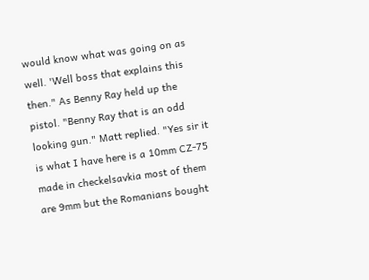would know what was going on as well. 'Well boss that explains this then." As Benny Ray held up the pistol. "Benny Ray that is an odd looking gun." Matt replied. "Yes sir it is what I have here is a 10mm CZ-75 made in checkelsavkia most of them are 9mm but the Romanians bought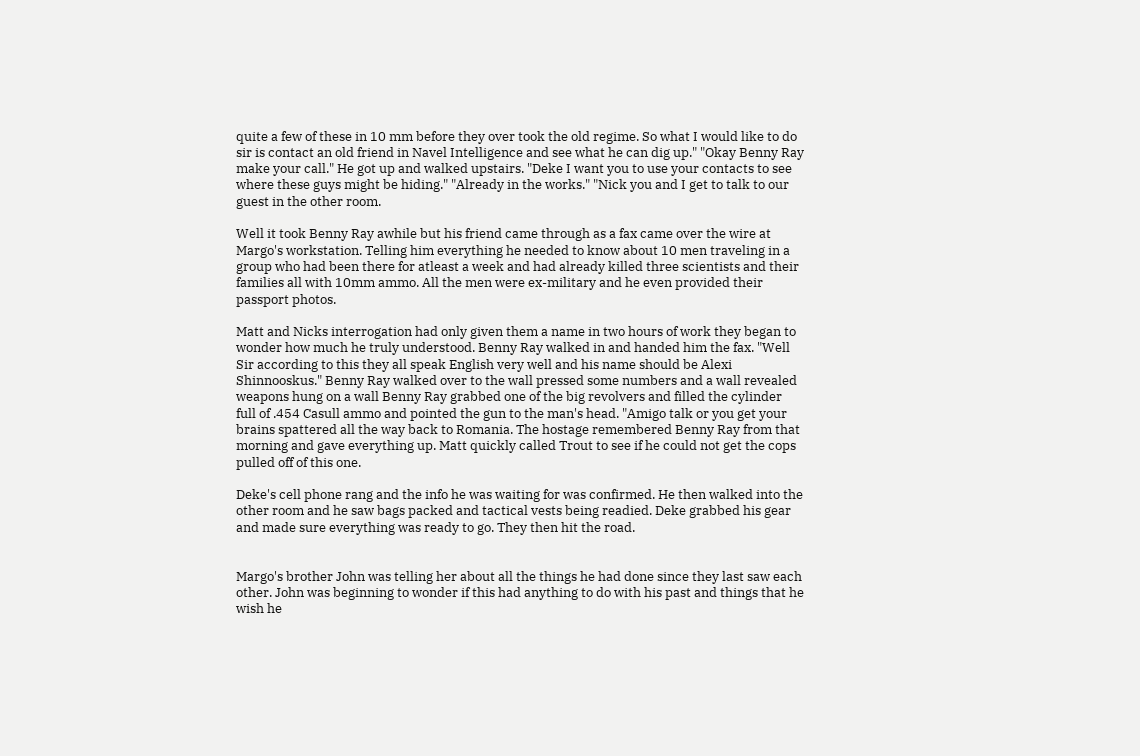quite a few of these in 10 mm before they over took the old regime. So what I would like to do sir is contact an old friend in Navel Intelligence and see what he can dig up." "Okay Benny Ray make your call." He got up and walked upstairs. "Deke I want you to use your contacts to see where these guys might be hiding." "Already in the works." "Nick you and I get to talk to our guest in the other room.

Well it took Benny Ray awhile but his friend came through as a fax came over the wire at Margo's workstation. Telling him everything he needed to know about 10 men traveling in a group who had been there for atleast a week and had already killed three scientists and their families all with 10mm ammo. All the men were ex-military and he even provided their passport photos.

Matt and Nicks interrogation had only given them a name in two hours of work they began to wonder how much he truly understood. Benny Ray walked in and handed him the fax. "Well Sir according to this they all speak English very well and his name should be Alexi Shinnooskus." Benny Ray walked over to the wall pressed some numbers and a wall revealed weapons hung on a wall Benny Ray grabbed one of the big revolvers and filled the cylinder full of .454 Casull ammo and pointed the gun to the man's head. "Amigo talk or you get your brains spattered all the way back to Romania. The hostage remembered Benny Ray from that morning and gave everything up. Matt quickly called Trout to see if he could not get the cops pulled off of this one.

Deke's cell phone rang and the info he was waiting for was confirmed. He then walked into the other room and he saw bags packed and tactical vests being readied. Deke grabbed his gear and made sure everything was ready to go. They then hit the road.


Margo's brother John was telling her about all the things he had done since they last saw each other. John was beginning to wonder if this had anything to do with his past and things that he wish he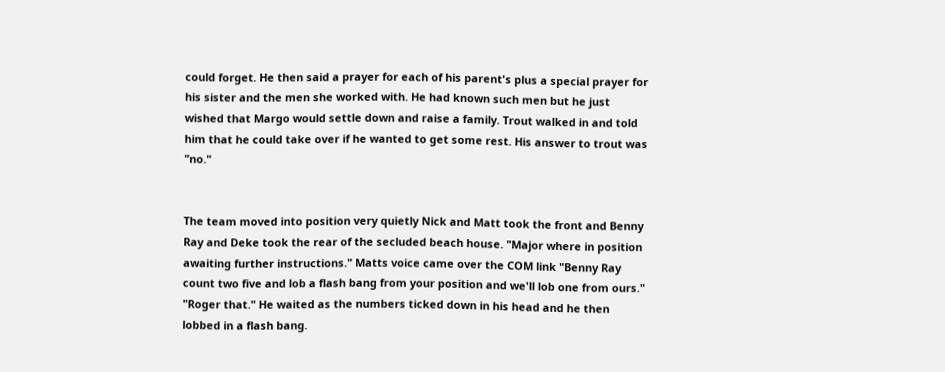could forget. He then said a prayer for each of his parent's plus a special prayer for his sister and the men she worked with. He had known such men but he just wished that Margo would settle down and raise a family. Trout walked in and told him that he could take over if he wanted to get some rest. His answer to trout was "no."


The team moved into position very quietly Nick and Matt took the front and Benny Ray and Deke took the rear of the secluded beach house. "Major where in position awaiting further instructions." Matts voice came over the COM link "Benny Ray count two five and lob a flash bang from your position and we'll lob one from ours." "Roger that." He waited as the numbers ticked down in his head and he then lobbed in a flash bang.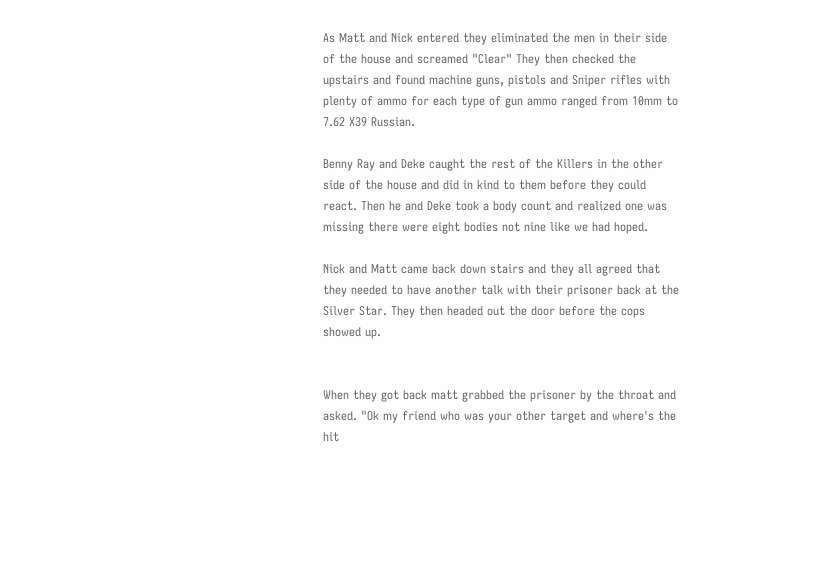As Matt and Nick entered they eliminated the men in their side of the house and screamed "Clear" They then checked the upstairs and found machine guns, pistols and Sniper rifles with plenty of ammo for each type of gun ammo ranged from 10mm to 7.62 X39 Russian.

Benny Ray and Deke caught the rest of the Killers in the other side of the house and did in kind to them before they could react. Then he and Deke took a body count and realized one was missing there were eight bodies not nine like we had hoped.

Nick and Matt came back down stairs and they all agreed that they needed to have another talk with their prisoner back at the Silver Star. They then headed out the door before the cops showed up.


When they got back matt grabbed the prisoner by the throat and asked. "Ok my friend who was your other target and where's the hit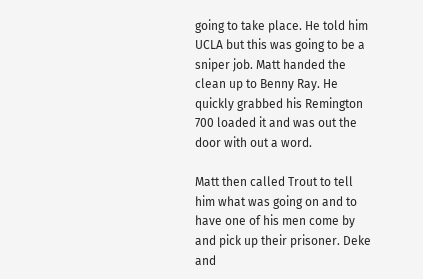going to take place. He told him UCLA but this was going to be a sniper job. Matt handed the clean up to Benny Ray. He quickly grabbed his Remington 700 loaded it and was out the door with out a word.

Matt then called Trout to tell him what was going on and to have one of his men come by and pick up their prisoner. Deke and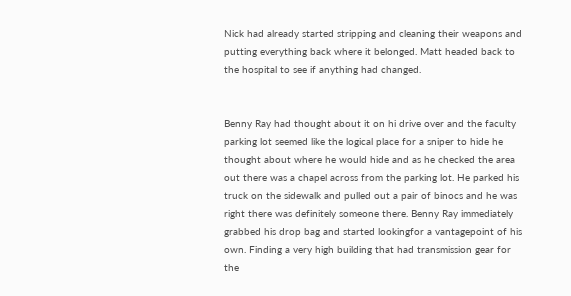Nick had already started stripping and cleaning their weapons and putting everything back where it belonged. Matt headed back to the hospital to see if anything had changed.


Benny Ray had thought about it on hi drive over and the faculty parking lot seemed like the logical place for a sniper to hide he thought about where he would hide and as he checked the area out there was a chapel across from the parking lot. He parked his truck on the sidewalk and pulled out a pair of binocs and he was right there was definitely someone there. Benny Ray immediately grabbed his drop bag and started lookingfor a vantagepoint of his own. Finding a very high building that had transmission gear for the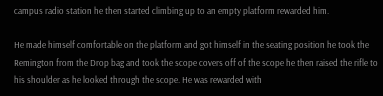campus radio station he then started climbing up to an empty platform rewarded him.

He made himself comfortable on the platform and got himself in the seating position he took the Remington from the Drop bag and took the scope covers off of the scope he then raised the rifle to his shoulder as he looked through the scope. He was rewarded with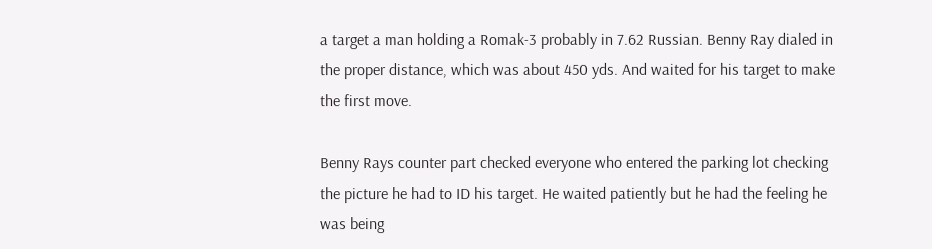a target a man holding a Romak-3 probably in 7.62 Russian. Benny Ray dialed in the proper distance, which was about 450 yds. And waited for his target to make the first move.

Benny Rays counter part checked everyone who entered the parking lot checking the picture he had to ID his target. He waited patiently but he had the feeling he was being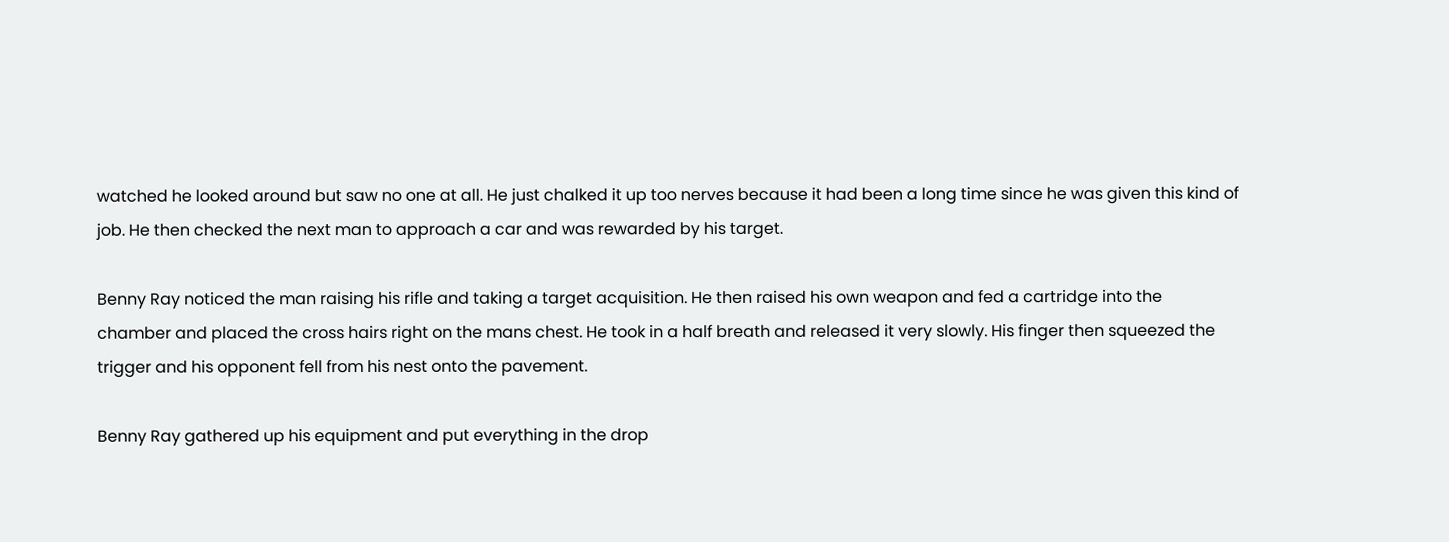watched he looked around but saw no one at all. He just chalked it up too nerves because it had been a long time since he was given this kind of job. He then checked the next man to approach a car and was rewarded by his target.

Benny Ray noticed the man raising his rifle and taking a target acquisition. He then raised his own weapon and fed a cartridge into the chamber and placed the cross hairs right on the mans chest. He took in a half breath and released it very slowly. His finger then squeezed the trigger and his opponent fell from his nest onto the pavement.

Benny Ray gathered up his equipment and put everything in the drop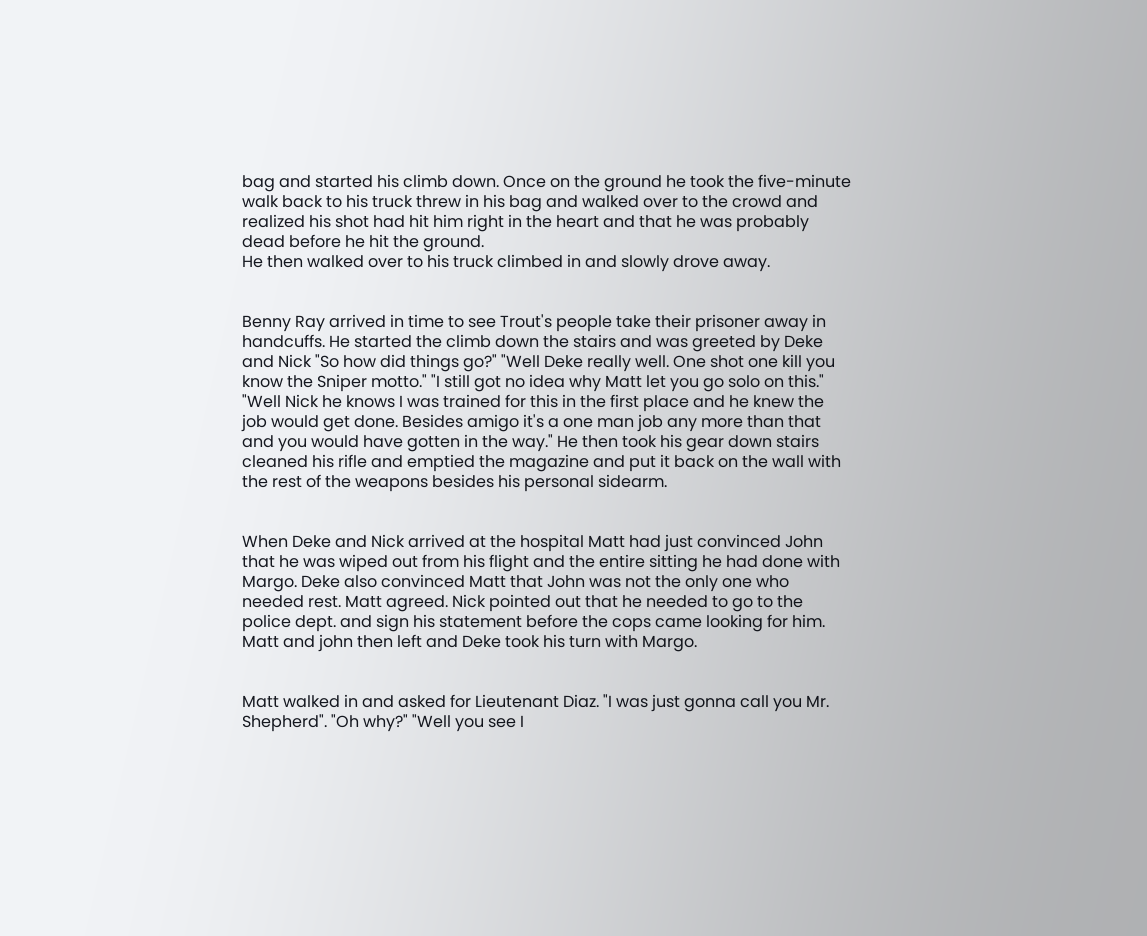bag and started his climb down. Once on the ground he took the five-minute walk back to his truck threw in his bag and walked over to the crowd and realized his shot had hit him right in the heart and that he was probably dead before he hit the ground.
He then walked over to his truck climbed in and slowly drove away.


Benny Ray arrived in time to see Trout's people take their prisoner away in handcuffs. He started the climb down the stairs and was greeted by Deke and Nick "So how did things go?" "Well Deke really well. One shot one kill you know the Sniper motto." "I still got no idea why Matt let you go solo on this." "Well Nick he knows I was trained for this in the first place and he knew the job would get done. Besides amigo it's a one man job any more than that and you would have gotten in the way." He then took his gear down stairs cleaned his rifle and emptied the magazine and put it back on the wall with the rest of the weapons besides his personal sidearm.


When Deke and Nick arrived at the hospital Matt had just convinced John that he was wiped out from his flight and the entire sitting he had done with Margo. Deke also convinced Matt that John was not the only one who needed rest. Matt agreed. Nick pointed out that he needed to go to the police dept. and sign his statement before the cops came looking for him. Matt and john then left and Deke took his turn with Margo.


Matt walked in and asked for Lieutenant Diaz. "I was just gonna call you Mr. Shepherd". "Oh why?" "Well you see I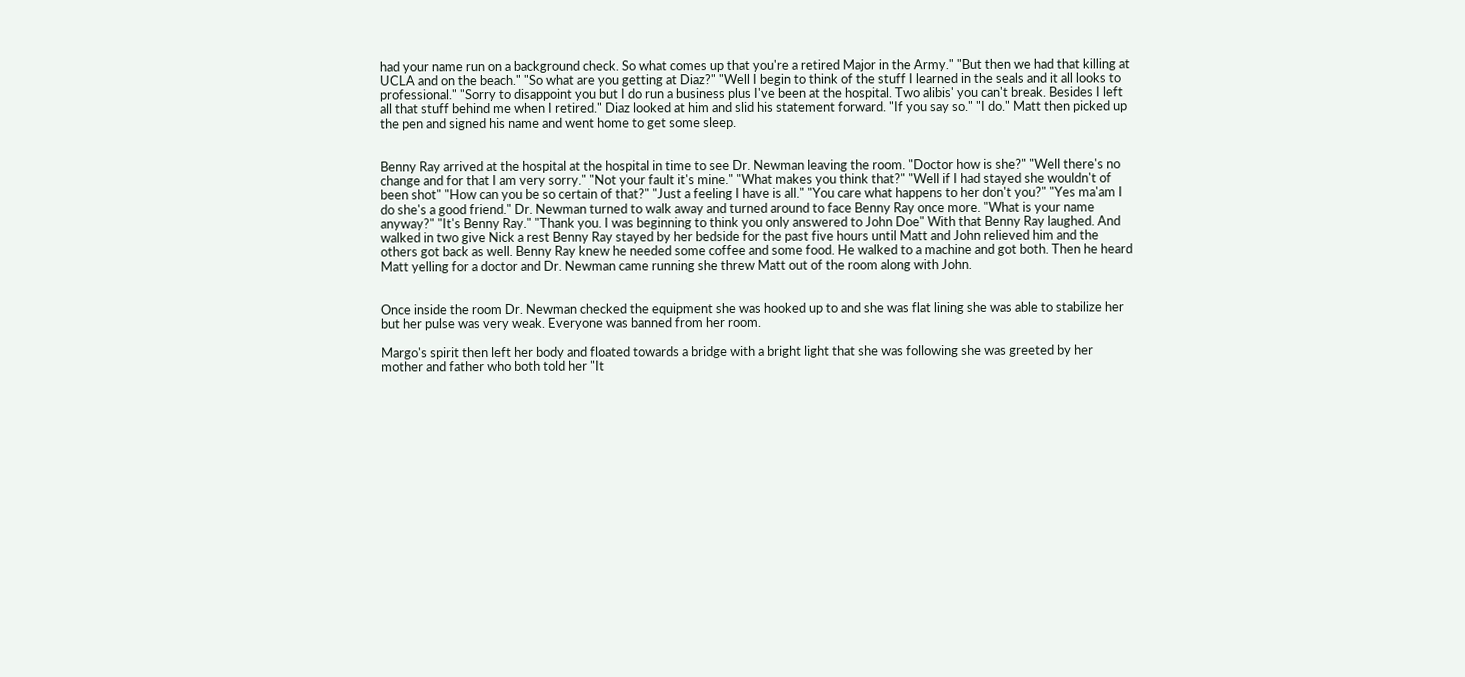had your name run on a background check. So what comes up that you're a retired Major in the Army." "But then we had that killing at UCLA and on the beach." "So what are you getting at Diaz?" "Well I begin to think of the stuff I learned in the seals and it all looks to professional." "Sorry to disappoint you but I do run a business plus I've been at the hospital. Two alibis' you can't break. Besides I left all that stuff behind me when I retired." Diaz looked at him and slid his statement forward. "If you say so." "I do." Matt then picked up the pen and signed his name and went home to get some sleep.


Benny Ray arrived at the hospital at the hospital in time to see Dr. Newman leaving the room. "Doctor how is she?" "Well there's no change and for that I am very sorry." "Not your fault it's mine." "What makes you think that?" "Well if I had stayed she wouldn't of been shot" "How can you be so certain of that?" "Just a feeling I have is all." "You care what happens to her don't you?" "Yes ma'am I do she's a good friend." Dr. Newman turned to walk away and turned around to face Benny Ray once more. "What is your name anyway?" "It's Benny Ray." "Thank you. I was beginning to think you only answered to John Doe" With that Benny Ray laughed. And walked in two give Nick a rest Benny Ray stayed by her bedside for the past five hours until Matt and John relieved him and the others got back as well. Benny Ray knew he needed some coffee and some food. He walked to a machine and got both. Then he heard Matt yelling for a doctor and Dr. Newman came running she threw Matt out of the room along with John.


Once inside the room Dr. Newman checked the equipment she was hooked up to and she was flat lining she was able to stabilize her but her pulse was very weak. Everyone was banned from her room.

Margo's spirit then left her body and floated towards a bridge with a bright light that she was following she was greeted by her mother and father who both told her "It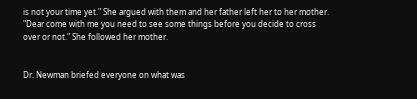is not your time yet." She argued with them and her father left her to her mother. "Dear come with me you need to see some things before you decide to cross over or not." She followed her mother.


Dr. Newman briefed everyone on what was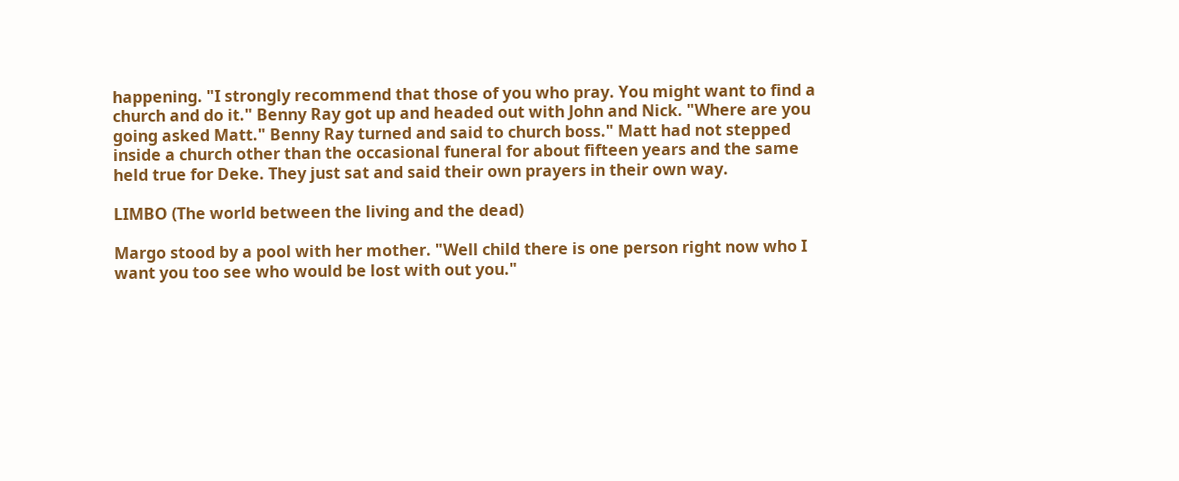happening. "I strongly recommend that those of you who pray. You might want to find a church and do it." Benny Ray got up and headed out with John and Nick. "Where are you going asked Matt." Benny Ray turned and said to church boss." Matt had not stepped inside a church other than the occasional funeral for about fifteen years and the same held true for Deke. They just sat and said their own prayers in their own way.

LIMBO (The world between the living and the dead)

Margo stood by a pool with her mother. "Well child there is one person right now who I want you too see who would be lost with out you."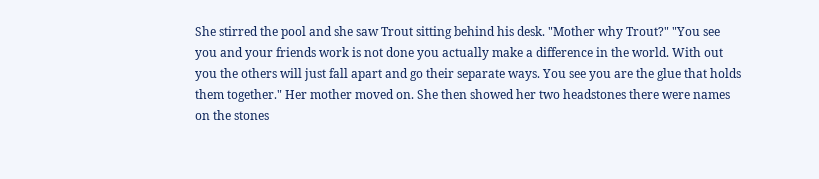She stirred the pool and she saw Trout sitting behind his desk. "Mother why Trout?" "You see you and your friends work is not done you actually make a difference in the world. With out you the others will just fall apart and go their separate ways. You see you are the glue that holds them together." Her mother moved on. She then showed her two headstones there were names on the stones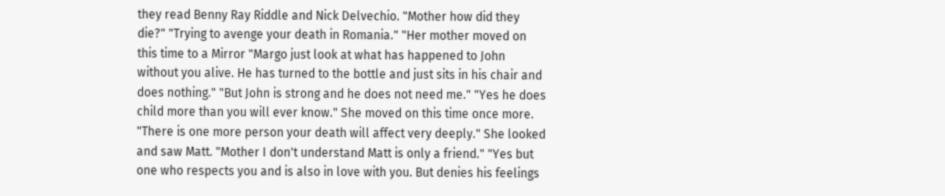they read Benny Ray Riddle and Nick Delvechio. "Mother how did they die?" "Trying to avenge your death in Romania." "Her mother moved on this time to a Mirror "Margo just look at what has happened to John without you alive. He has turned to the bottle and just sits in his chair and does nothing." "But John is strong and he does not need me." "Yes he does child more than you will ever know." She moved on this time once more. "There is one more person your death will affect very deeply." She looked and saw Matt. "Mother I don't understand Matt is only a friend." "Yes but one who respects you and is also in love with you. But denies his feelings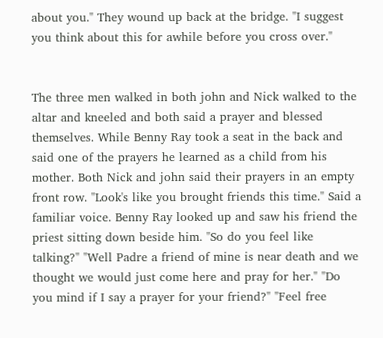about you." They wound up back at the bridge. "I suggest you think about this for awhile before you cross over."


The three men walked in both john and Nick walked to the altar and kneeled and both said a prayer and blessed themselves. While Benny Ray took a seat in the back and said one of the prayers he learned as a child from his mother. Both Nick and john said their prayers in an empty front row. "Look's like you brought friends this time." Said a familiar voice. Benny Ray looked up and saw his friend the priest sitting down beside him. "So do you feel like talking?" "Well Padre a friend of mine is near death and we thought we would just come here and pray for her." "Do you mind if I say a prayer for your friend?" "Feel free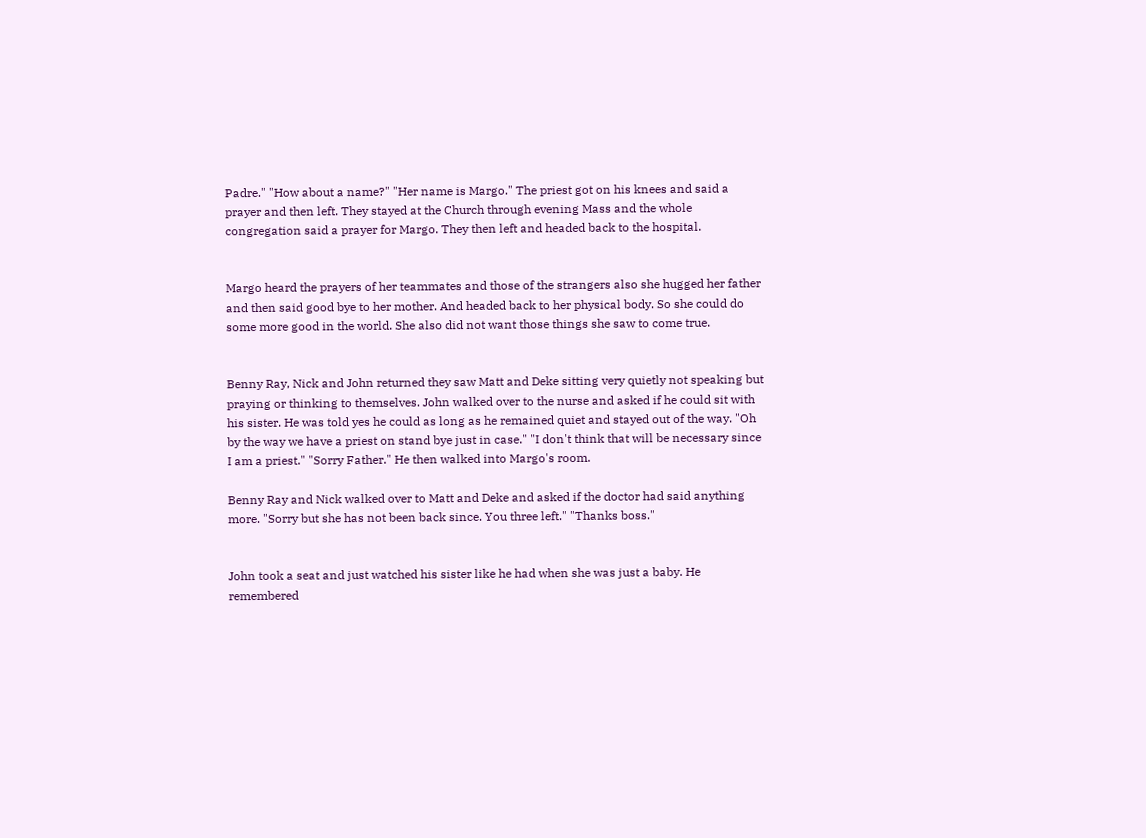Padre." "How about a name?" "Her name is Margo." The priest got on his knees and said a prayer and then left. They stayed at the Church through evening Mass and the whole congregation said a prayer for Margo. They then left and headed back to the hospital.


Margo heard the prayers of her teammates and those of the strangers also she hugged her father and then said good bye to her mother. And headed back to her physical body. So she could do some more good in the world. She also did not want those things she saw to come true.


Benny Ray, Nick and John returned they saw Matt and Deke sitting very quietly not speaking but praying or thinking to themselves. John walked over to the nurse and asked if he could sit with his sister. He was told yes he could as long as he remained quiet and stayed out of the way. "Oh by the way we have a priest on stand bye just in case." "I don't think that will be necessary since I am a priest." "Sorry Father." He then walked into Margo's room.

Benny Ray and Nick walked over to Matt and Deke and asked if the doctor had said anything more. "Sorry but she has not been back since. You three left." "Thanks boss."


John took a seat and just watched his sister like he had when she was just a baby. He remembered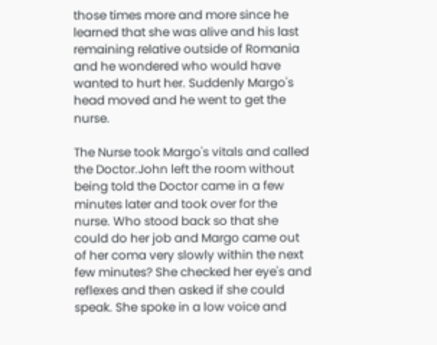those times more and more since he learned that she was alive and his last remaining relative outside of Romania and he wondered who would have wanted to hurt her. Suddenly Margo's head moved and he went to get the nurse.

The Nurse took Margo's vitals and called the Doctor.John left the room without being told the Doctor came in a few minutes later and took over for the nurse. Who stood back so that she could do her job and Margo came out of her coma very slowly within the next few minutes? She checked her eye's and reflexes and then asked if she could speak. She spoke in a low voice and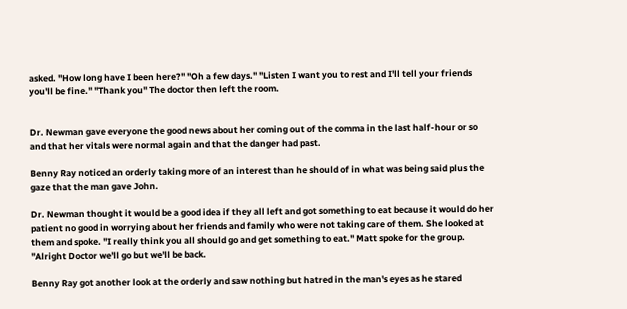asked. "How long have I been here?" "Oh a few days." "Listen I want you to rest and I'll tell your friends you'll be fine." "Thank you" The doctor then left the room.


Dr. Newman gave everyone the good news about her coming out of the comma in the last half-hour or so and that her vitals were normal again and that the danger had past.

Benny Ray noticed an orderly taking more of an interest than he should of in what was being said plus the gaze that the man gave John.

Dr. Newman thought it would be a good idea if they all left and got something to eat because it would do her patient no good in worrying about her friends and family who were not taking care of them. She looked at them and spoke. "I really think you all should go and get something to eat." Matt spoke for the group. "Alright Doctor we'll go but we'll be back.

Benny Ray got another look at the orderly and saw nothing but hatred in the man's eyes as he stared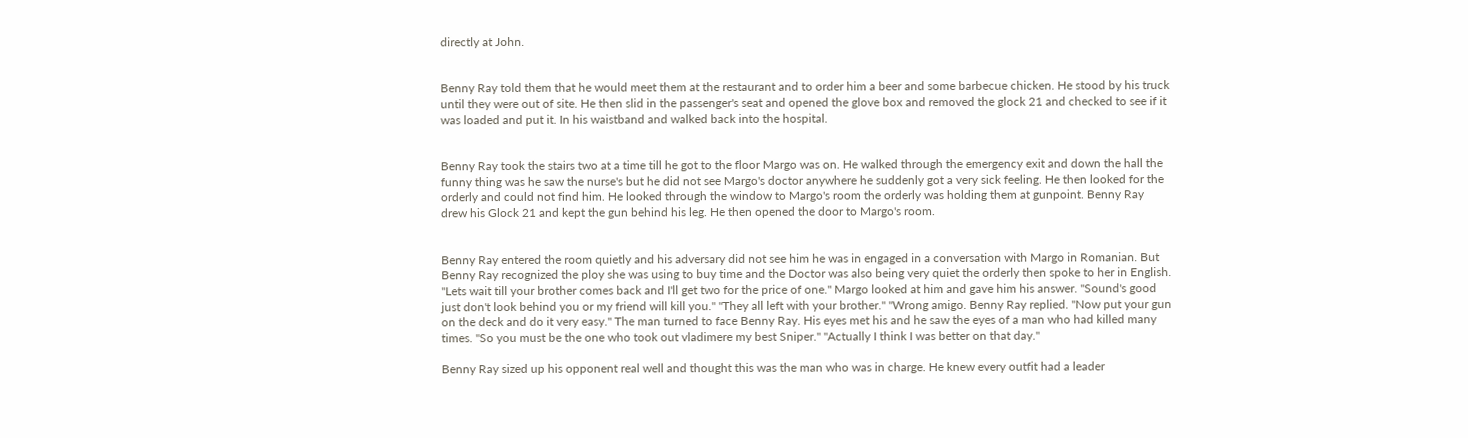directly at John.


Benny Ray told them that he would meet them at the restaurant and to order him a beer and some barbecue chicken. He stood by his truck until they were out of site. He then slid in the passenger's seat and opened the glove box and removed the glock 21 and checked to see if it was loaded and put it. In his waistband and walked back into the hospital.


Benny Ray took the stairs two at a time till he got to the floor Margo was on. He walked through the emergency exit and down the hall the funny thing was he saw the nurse's but he did not see Margo's doctor anywhere he suddenly got a very sick feeling. He then looked for the orderly and could not find him. He looked through the window to Margo's room the orderly was holding them at gunpoint. Benny Ray drew his Glock 21 and kept the gun behind his leg. He then opened the door to Margo's room.


Benny Ray entered the room quietly and his adversary did not see him he was in engaged in a conversation with Margo in Romanian. But Benny Ray recognized the ploy she was using to buy time and the Doctor was also being very quiet the orderly then spoke to her in English. "Lets wait till your brother comes back and I'll get two for the price of one." Margo looked at him and gave him his answer. "Sound's good just don't look behind you or my friend will kill you." "They all left with your brother." "Wrong amigo. Benny Ray replied. "Now put your gun on the deck and do it very easy." The man turned to face Benny Ray. His eyes met his and he saw the eyes of a man who had killed many times. "So you must be the one who took out vladimere my best Sniper." "Actually I think I was better on that day."

Benny Ray sized up his opponent real well and thought this was the man who was in charge. He knew every outfit had a leader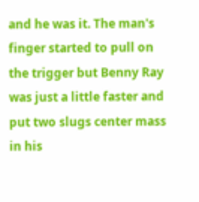and he was it. The man's finger started to pull on the trigger but Benny Ray was just a little faster and put two slugs center mass in his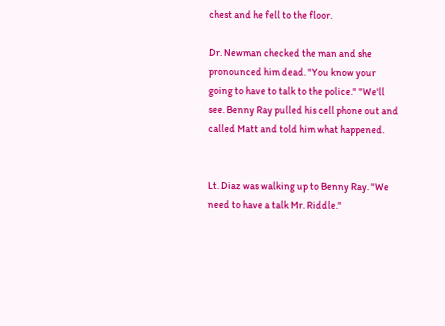chest and he fell to the floor.

Dr. Newman checked the man and she pronounced him dead. "You know your going to have to talk to the police." "We'll see. Benny Ray pulled his cell phone out and called Matt and told him what happened.


Lt. Diaz was walking up to Benny Ray. "We need to have a talk Mr. Riddle."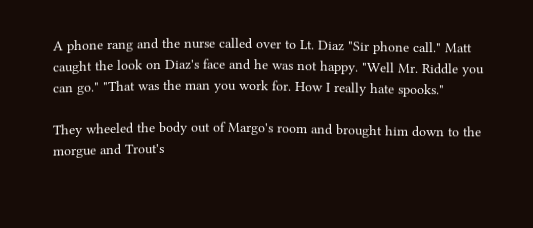A phone rang and the nurse called over to Lt. Diaz "Sir phone call." Matt caught the look on Diaz's face and he was not happy. "Well Mr. Riddle you can go." "That was the man you work for. How I really hate spooks."

They wheeled the body out of Margo's room and brought him down to the morgue and Trout's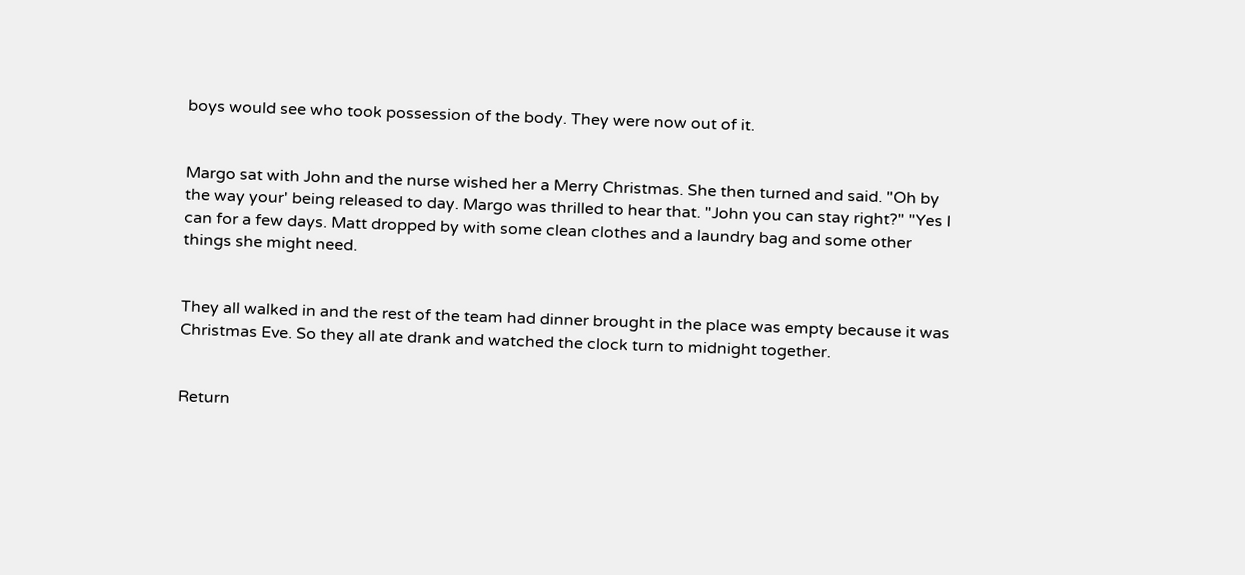boys would see who took possession of the body. They were now out of it.


Margo sat with John and the nurse wished her a Merry Christmas. She then turned and said. "Oh by the way your' being released to day. Margo was thrilled to hear that. "John you can stay right?" "Yes I can for a few days. Matt dropped by with some clean clothes and a laundry bag and some other things she might need.


They all walked in and the rest of the team had dinner brought in the place was empty because it was Christmas Eve. So they all ate drank and watched the clock turn to midnight together.


Return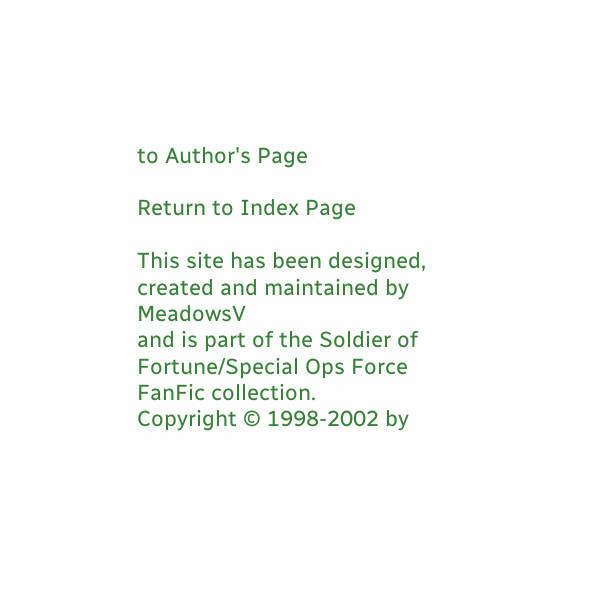to Author's Page

Return to Index Page

This site has been designed, created and maintained by MeadowsV
and is part of the Soldier of Fortune/Special Ops Force FanFic collection.
Copyright © 1998-2002 by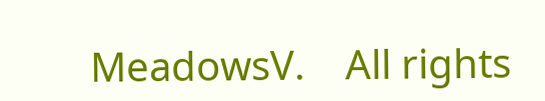MeadowsV.    All rights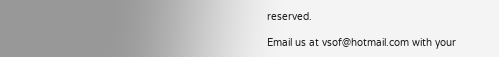reserved.

Email us at vsof@hotmail.com with your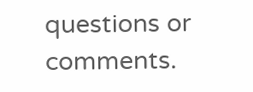questions or comments.